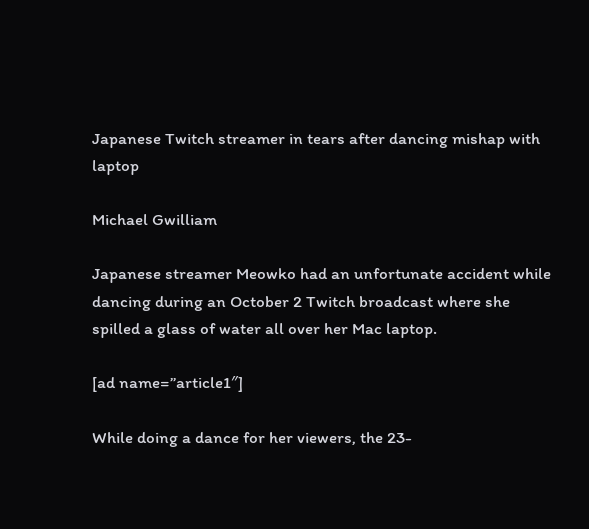Japanese Twitch streamer in tears after dancing mishap with laptop

Michael Gwilliam

Japanese streamer Meowko had an unfortunate accident while dancing during an October 2 Twitch broadcast where she spilled a glass of water all over her Mac laptop.

[ad name=”article1″]

While doing a dance for her viewers, the 23-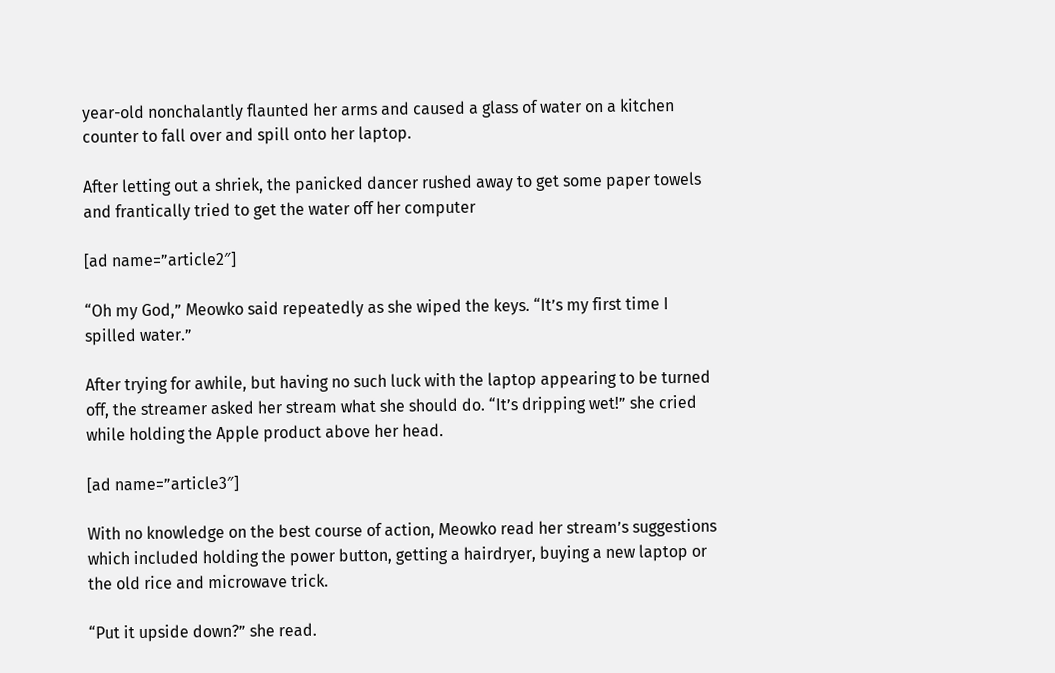year-old nonchalantly flaunted her arms and caused a glass of water on a kitchen counter to fall over and spill onto her laptop.

After letting out a shriek, the panicked dancer rushed away to get some paper towels and frantically tried to get the water off her computer

[ad name=”article2″]

“Oh my God,” Meowko said repeatedly as she wiped the keys. “It’s my first time I spilled water.”

After trying for awhile, but having no such luck with the laptop appearing to be turned off, the streamer asked her stream what she should do. “It’s dripping wet!” she cried while holding the Apple product above her head.

[ad name=”article3″]

With no knowledge on the best course of action, Meowko read her stream’s suggestions which included holding the power button, getting a hairdryer, buying a new laptop or the old rice and microwave trick.

“Put it upside down?” she read.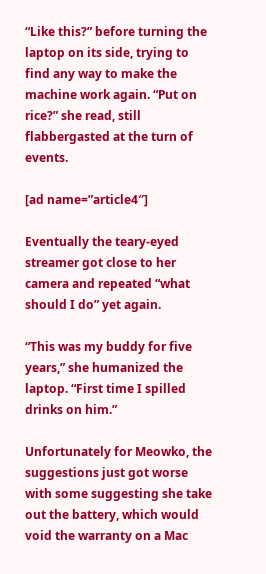“Like this?” before turning the laptop on its side, trying to find any way to make the machine work again. “Put on rice?” she read, still flabbergasted at the turn of events.

[ad name=”article4″]

Eventually the teary-eyed streamer got close to her camera and repeated “what should I do” yet again.

“This was my buddy for five years,” she humanized the laptop. “First time I spilled drinks on him.”

Unfortunately for Meowko, the suggestions just got worse with some suggesting she take out the battery, which would void the warranty on a Mac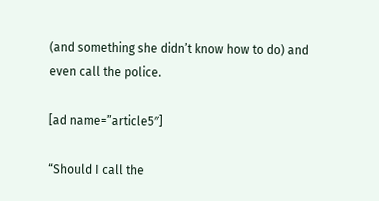(and something she didn’t know how to do) and even call the police.

[ad name=”article5″]

“Should I call the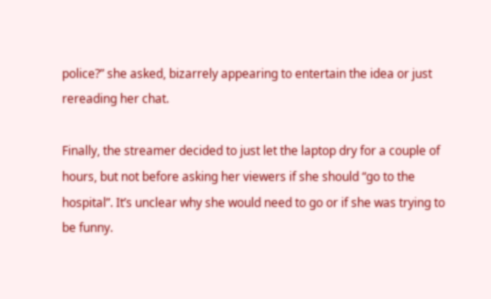police?” she asked, bizarrely appearing to entertain the idea or just rereading her chat.

Finally, the streamer decided to just let the laptop dry for a couple of hours, but not before asking her viewers if she should “go to the hospital”. It’s unclear why she would need to go or if she was trying to be funny.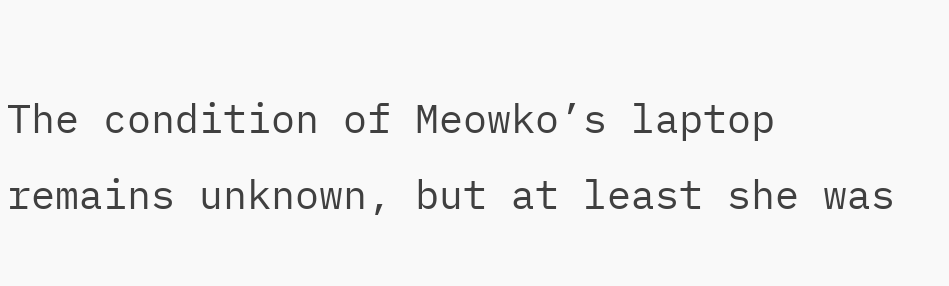The condition of Meowko’s laptop remains unknown, but at least she was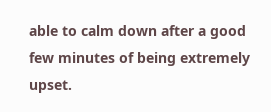able to calm down after a good few minutes of being extremely upset.